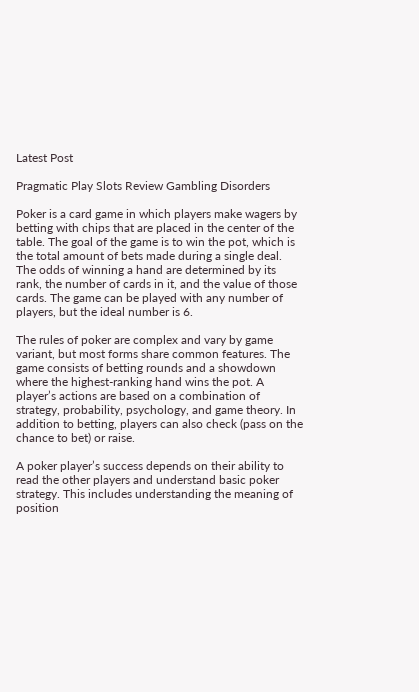Latest Post

Pragmatic Play Slots Review Gambling Disorders

Poker is a card game in which players make wagers by betting with chips that are placed in the center of the table. The goal of the game is to win the pot, which is the total amount of bets made during a single deal. The odds of winning a hand are determined by its rank, the number of cards in it, and the value of those cards. The game can be played with any number of players, but the ideal number is 6.

The rules of poker are complex and vary by game variant, but most forms share common features. The game consists of betting rounds and a showdown where the highest-ranking hand wins the pot. A player’s actions are based on a combination of strategy, probability, psychology, and game theory. In addition to betting, players can also check (pass on the chance to bet) or raise.

A poker player’s success depends on their ability to read the other players and understand basic poker strategy. This includes understanding the meaning of position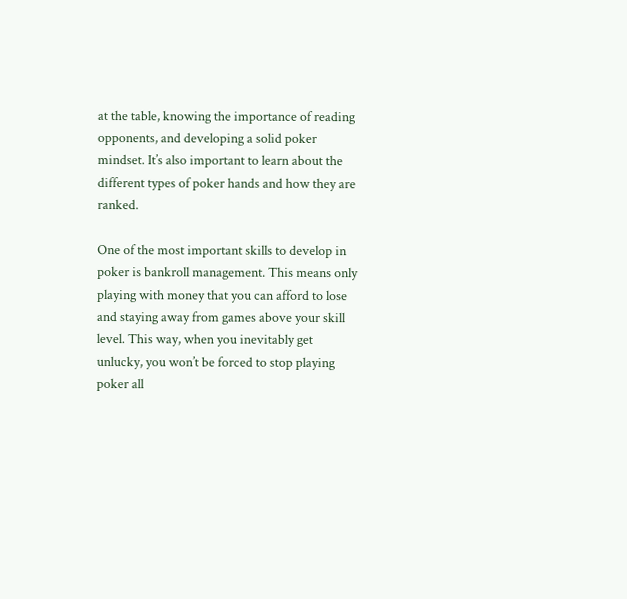at the table, knowing the importance of reading opponents, and developing a solid poker mindset. It’s also important to learn about the different types of poker hands and how they are ranked.

One of the most important skills to develop in poker is bankroll management. This means only playing with money that you can afford to lose and staying away from games above your skill level. This way, when you inevitably get unlucky, you won’t be forced to stop playing poker all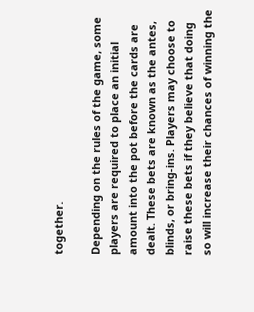together.

Depending on the rules of the game, some players are required to place an initial amount into the pot before the cards are dealt. These bets are known as the antes, blinds, or bring-ins. Players may choose to raise these bets if they believe that doing so will increase their chances of winning the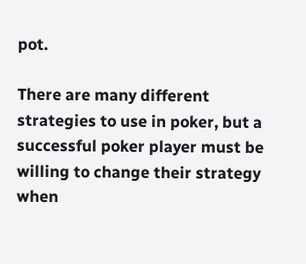pot.

There are many different strategies to use in poker, but a successful poker player must be willing to change their strategy when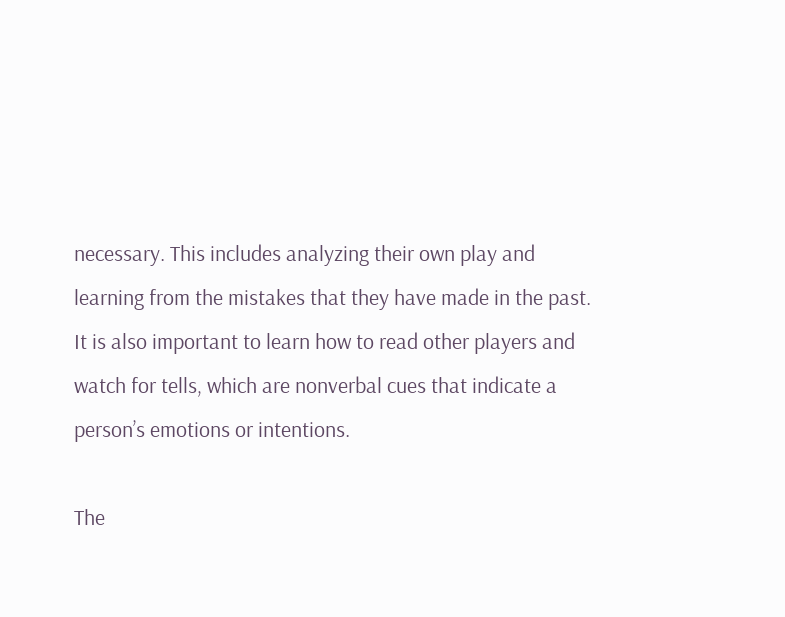necessary. This includes analyzing their own play and learning from the mistakes that they have made in the past. It is also important to learn how to read other players and watch for tells, which are nonverbal cues that indicate a person’s emotions or intentions.

The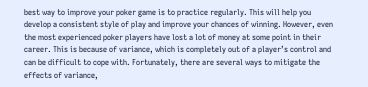best way to improve your poker game is to practice regularly. This will help you develop a consistent style of play and improve your chances of winning. However, even the most experienced poker players have lost a lot of money at some point in their career. This is because of variance, which is completely out of a player’s control and can be difficult to cope with. Fortunately, there are several ways to mitigate the effects of variance,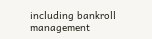including bankroll management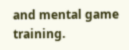and mental game training.